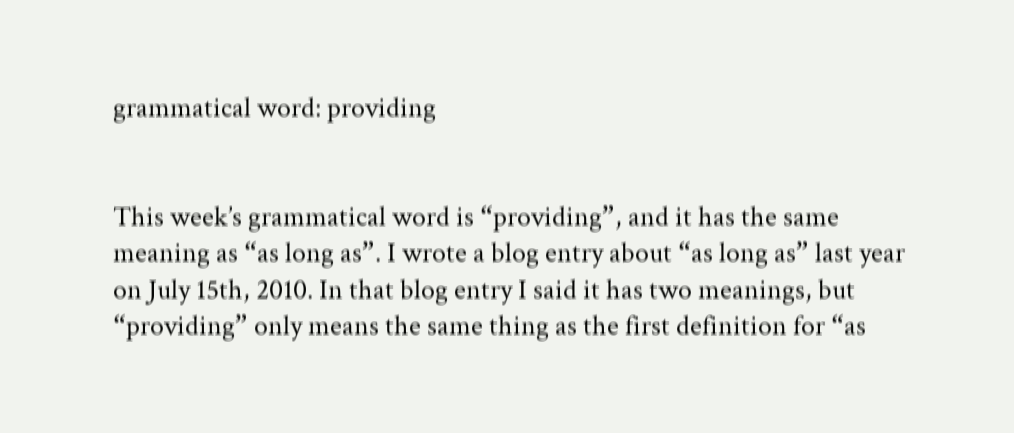grammatical word: providing


This week’s grammatical word is “providing”, and it has the same meaning as “as long as”. I wrote a blog entry about “as long as” last year on July 15th, 2010. In that blog entry I said it has two meanings, but “providing” only means the same thing as the first definition for “as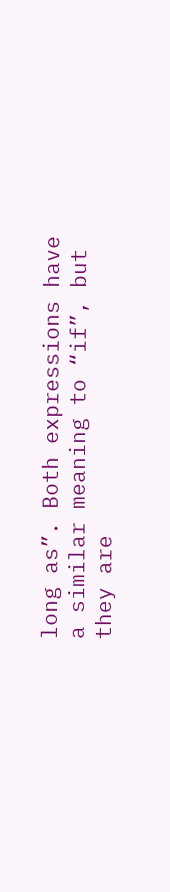long as”. Both expressions have a similar meaning to “if”, but they are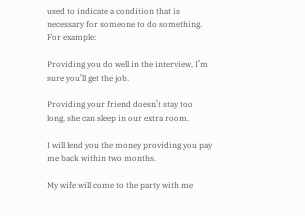used to indicate a condition that is necessary for someone to do something. For example:

Providing you do well in the interview, I’m sure you’ll get the job.

Providing your friend doesn’t stay too long, she can sleep in our extra room.

I will lend you the money providing you pay me back within two months.

My wife will come to the party with me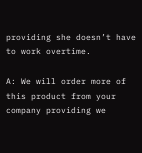providing she doesn’t have to work overtime.

A: We will order more of this product from your company providing we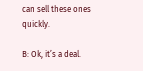can sell these ones quickly.

B: Ok, it’s a deal.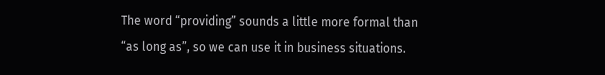The word “providing” sounds a little more formal than “as long as”, so we can use it in business situations.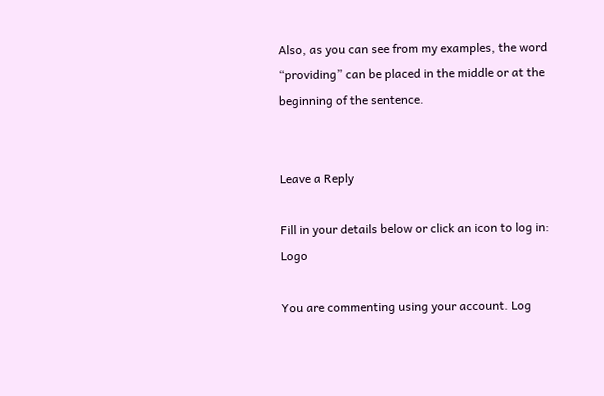Also, as you can see from my examples, the word “providing” can be placed in the middle or at the beginning of the sentence.


Leave a Reply

Fill in your details below or click an icon to log in: Logo

You are commenting using your account. Log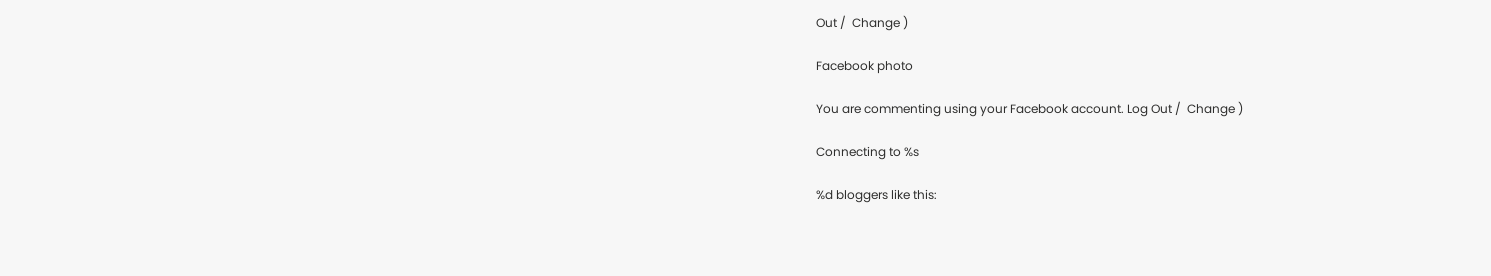Out /  Change )

Facebook photo

You are commenting using your Facebook account. Log Out /  Change )

Connecting to %s

%d bloggers like this: